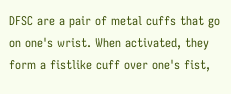DFSC are a pair of metal cuffs that go on one's wrist. When activated, they form a fistlike cuff over one's fist,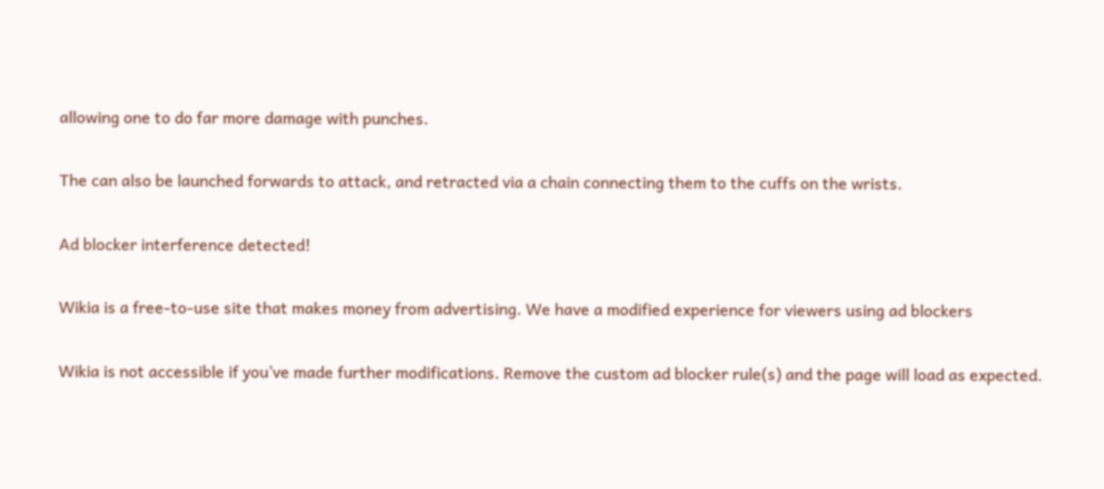allowing one to do far more damage with punches.

The can also be launched forwards to attack, and retracted via a chain connecting them to the cuffs on the wrists.

Ad blocker interference detected!

Wikia is a free-to-use site that makes money from advertising. We have a modified experience for viewers using ad blockers

Wikia is not accessible if you’ve made further modifications. Remove the custom ad blocker rule(s) and the page will load as expected.